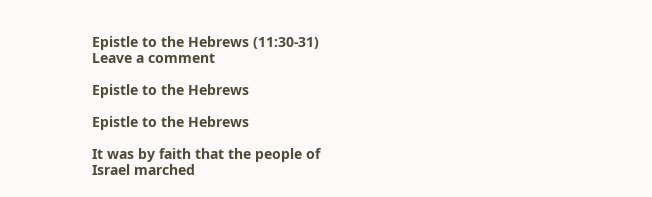Epistle to the Hebrews (11:30-31)   Leave a comment

Epistle to the Hebrews

Epistle to the Hebrews

It was by faith that the people of Israel marched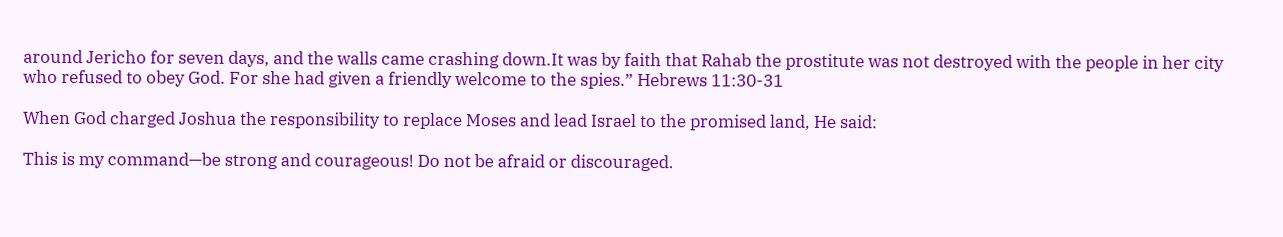around Jericho for seven days, and the walls came crashing down.It was by faith that Rahab the prostitute was not destroyed with the people in her city who refused to obey God. For she had given a friendly welcome to the spies.” Hebrews 11:30-31

When God charged Joshua the responsibility to replace Moses and lead Israel to the promised land, He said:

This is my command—be strong and courageous! Do not be afraid or discouraged.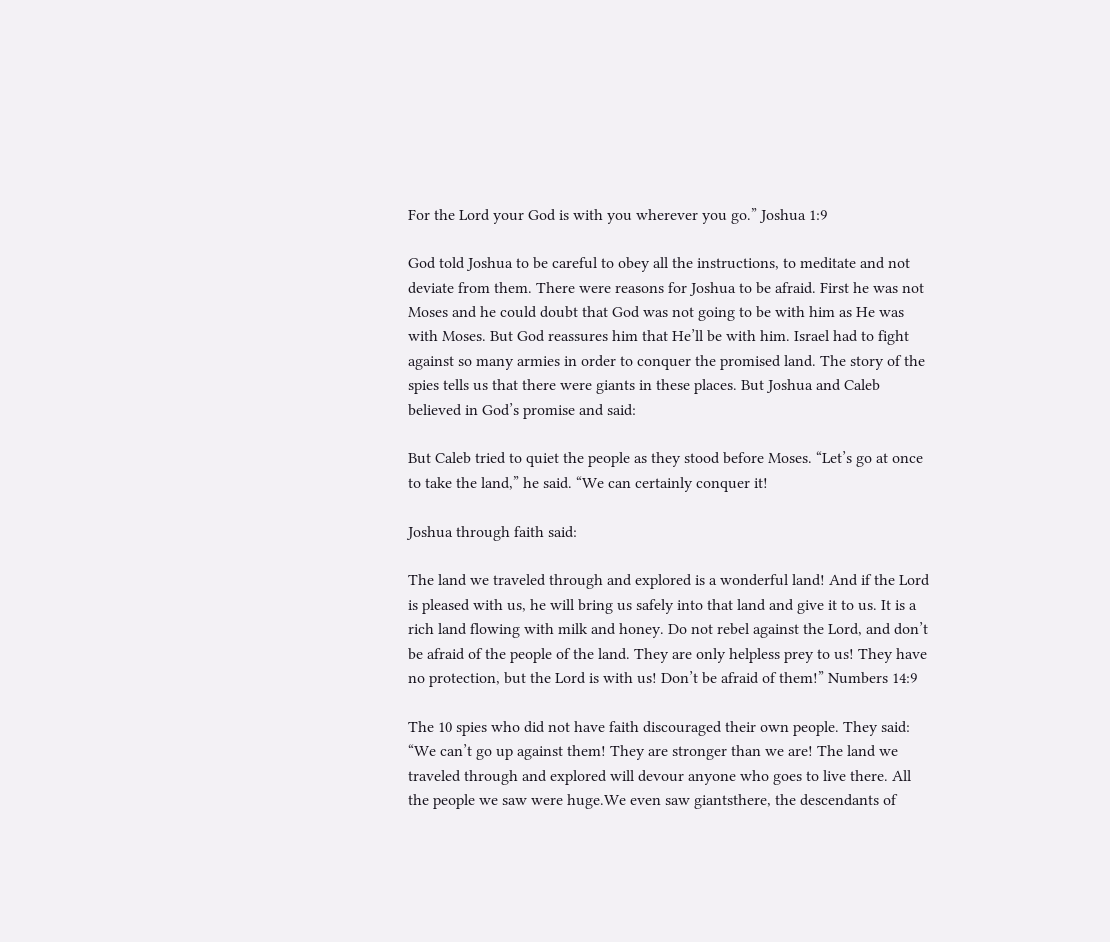For the Lord your God is with you wherever you go.” Joshua 1:9

God told Joshua to be careful to obey all the instructions, to meditate and not deviate from them. There were reasons for Joshua to be afraid. First he was not Moses and he could doubt that God was not going to be with him as He was with Moses. But God reassures him that He’ll be with him. Israel had to fight against so many armies in order to conquer the promised land. The story of the spies tells us that there were giants in these places. But Joshua and Caleb believed in God’s promise and said:

But Caleb tried to quiet the people as they stood before Moses. “Let’s go at once to take the land,” he said. “We can certainly conquer it!

Joshua through faith said:

The land we traveled through and explored is a wonderful land! And if the Lord is pleased with us, he will bring us safely into that land and give it to us. It is a rich land flowing with milk and honey. Do not rebel against the Lord, and don’t be afraid of the people of the land. They are only helpless prey to us! They have no protection, but the Lord is with us! Don’t be afraid of them!” Numbers 14:9

The 10 spies who did not have faith discouraged their own people. They said: “We can’t go up against them! They are stronger than we are! The land we traveled through and explored will devour anyone who goes to live there. All the people we saw were huge.We even saw giantsthere, the descendants of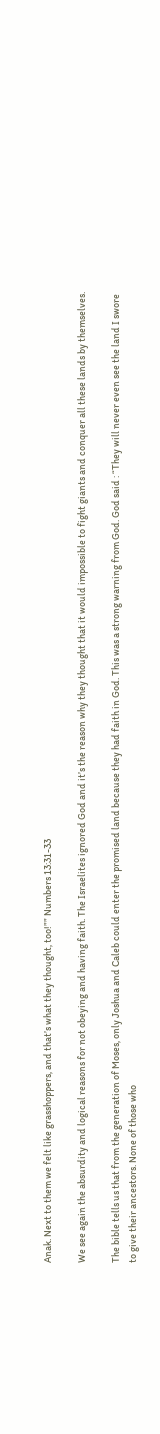Anak. Next to them we felt like grasshoppers, and that’s what they thought, too!”” Numbers 13:31-33

We see again the absurdity and logical reasons for not obeying and having faith. The Israelites ignored God and it’s the reason why they thought that it would impossible to fight giants and conquer all these lands by themselves.

The bible tells us that from the generation of Moses, only Joshua and Caleb could enter the promised land because they had faith in God. This was a strong warning from God. God said : “They will never even see the land I swore to give their ancestors. None of those who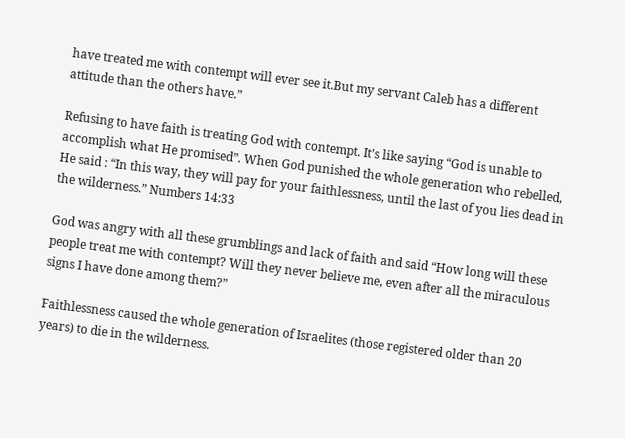have treated me with contempt will ever see it.But my servant Caleb has a different attitude than the others have.”

Refusing to have faith is treating God with contempt. It’s like saying “God is unable to accomplish what He promised”. When God punished the whole generation who rebelled, He said : “In this way, they will pay for your faithlessness, until the last of you lies dead in the wilderness.” Numbers 14:33

God was angry with all these grumblings and lack of faith and said “How long will these people treat me with contempt? Will they never believe me, even after all the miraculous signs I have done among them?”

Faithlessness caused the whole generation of Israelites (those registered older than 20 years) to die in the wilderness.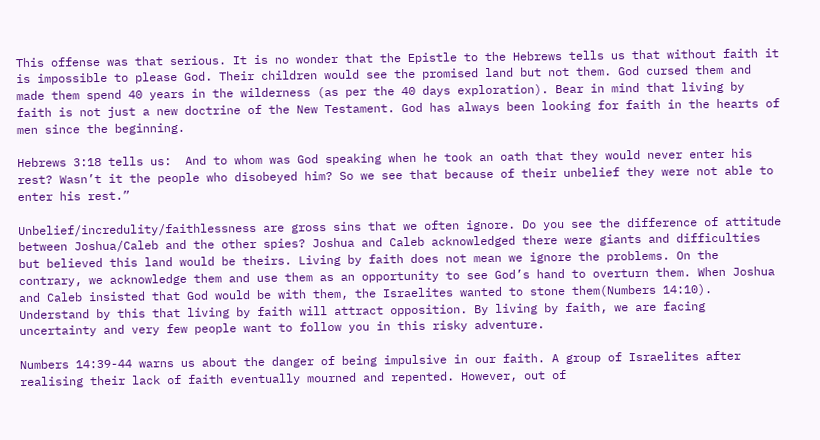This offense was that serious. It is no wonder that the Epistle to the Hebrews tells us that without faith it is impossible to please God. Their children would see the promised land but not them. God cursed them and made them spend 40 years in the wilderness (as per the 40 days exploration). Bear in mind that living by faith is not just a new doctrine of the New Testament. God has always been looking for faith in the hearts of men since the beginning.

Hebrews 3:18 tells us:  And to whom was God speaking when he took an oath that they would never enter his rest? Wasn’t it the people who disobeyed him? So we see that because of their unbelief they were not able to enter his rest.”

Unbelief/incredulity/faithlessness are gross sins that we often ignore. Do you see the difference of attitude between Joshua/Caleb and the other spies? Joshua and Caleb acknowledged there were giants and difficulties but believed this land would be theirs. Living by faith does not mean we ignore the problems. On the contrary, we acknowledge them and use them as an opportunity to see God’s hand to overturn them. When Joshua and Caleb insisted that God would be with them, the Israelites wanted to stone them(Numbers 14:10). Understand by this that living by faith will attract opposition. By living by faith, we are facing uncertainty and very few people want to follow you in this risky adventure.

Numbers 14:39-44 warns us about the danger of being impulsive in our faith. A group of Israelites after  realising their lack of faith eventually mourned and repented. However, out of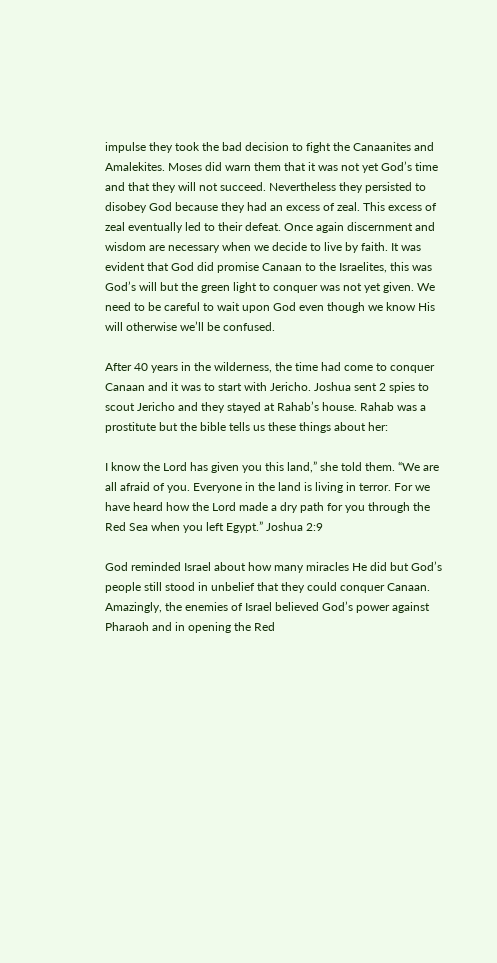impulse they took the bad decision to fight the Canaanites and Amalekites. Moses did warn them that it was not yet God’s time and that they will not succeed. Nevertheless they persisted to disobey God because they had an excess of zeal. This excess of zeal eventually led to their defeat. Once again discernment and wisdom are necessary when we decide to live by faith. It was evident that God did promise Canaan to the Israelites, this was God’s will but the green light to conquer was not yet given. We need to be careful to wait upon God even though we know His will otherwise we’ll be confused.

After 40 years in the wilderness, the time had come to conquer Canaan and it was to start with Jericho. Joshua sent 2 spies to scout Jericho and they stayed at Rahab’s house. Rahab was a prostitute but the bible tells us these things about her:

I know the Lord has given you this land,” she told them. “We are all afraid of you. Everyone in the land is living in terror. For we have heard how the Lord made a dry path for you through the Red Sea when you left Egypt.” Joshua 2:9

God reminded Israel about how many miracles He did but God’s people still stood in unbelief that they could conquer Canaan. Amazingly, the enemies of Israel believed God’s power against Pharaoh and in opening the Red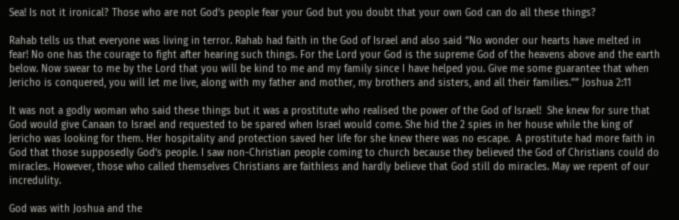Sea! Is not it ironical? Those who are not God’s people fear your God but you doubt that your own God can do all these things?

Rahab tells us that everyone was living in terror. Rahab had faith in the God of Israel and also said “No wonder our hearts have melted in fear! No one has the courage to fight after hearing such things. For the Lord your God is the supreme God of the heavens above and the earth below. Now swear to me by the Lord that you will be kind to me and my family since I have helped you. Give me some guarantee that when Jericho is conquered, you will let me live, along with my father and mother, my brothers and sisters, and all their families.”” Joshua 2:11

It was not a godly woman who said these things but it was a prostitute who realised the power of the God of Israel!  She knew for sure that God would give Canaan to Israel and requested to be spared when Israel would come. She hid the 2 spies in her house while the king of Jericho was looking for them. Her hospitality and protection saved her life for she knew there was no escape.  A prostitute had more faith in God that those supposedly God’s people. I saw non-Christian people coming to church because they believed the God of Christians could do miracles. However, those who called themselves Christians are faithless and hardly believe that God still do miracles. May we repent of our incredulity.

God was with Joshua and the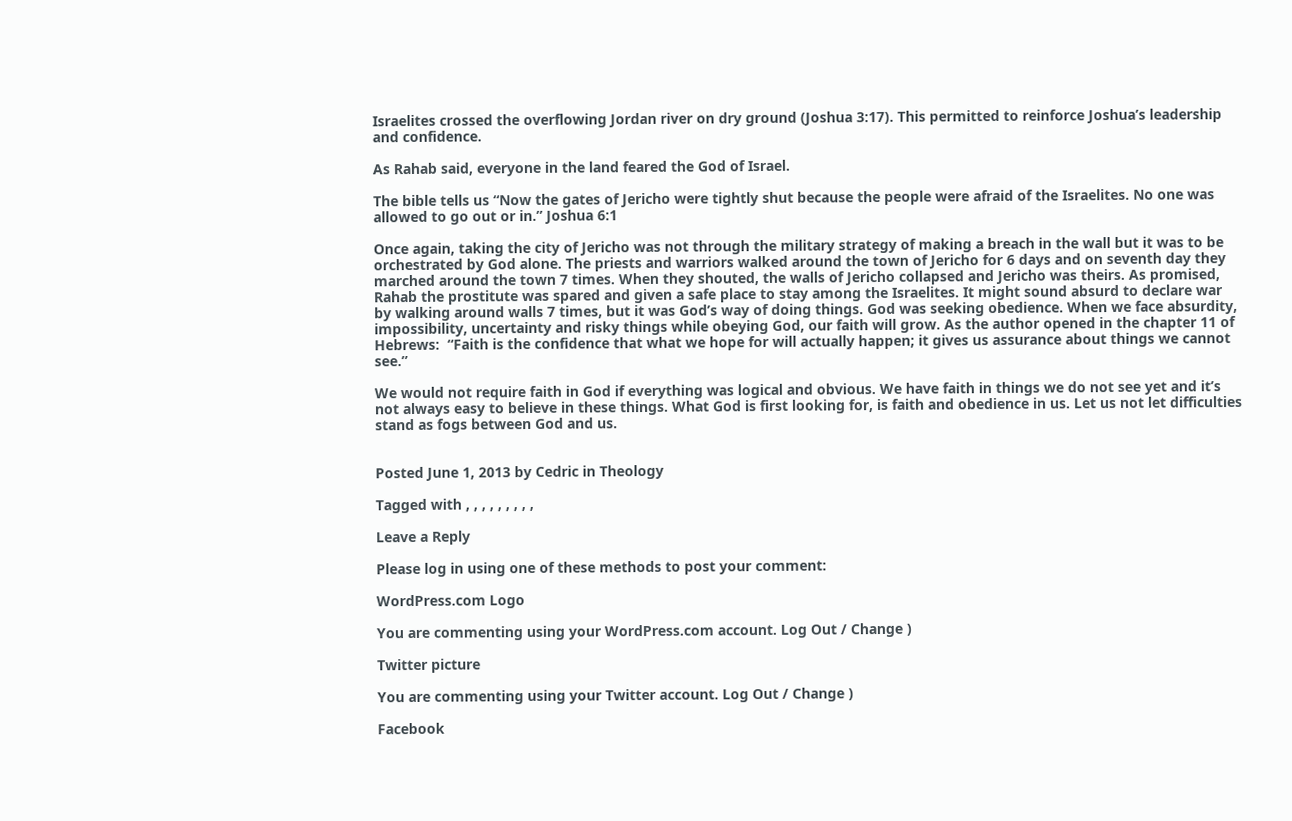Israelites crossed the overflowing Jordan river on dry ground (Joshua 3:17). This permitted to reinforce Joshua’s leadership and confidence.

As Rahab said, everyone in the land feared the God of Israel.

The bible tells us “Now the gates of Jericho were tightly shut because the people were afraid of the Israelites. No one was allowed to go out or in.” Joshua 6:1

Once again, taking the city of Jericho was not through the military strategy of making a breach in the wall but it was to be orchestrated by God alone. The priests and warriors walked around the town of Jericho for 6 days and on seventh day they marched around the town 7 times. When they shouted, the walls of Jericho collapsed and Jericho was theirs. As promised, Rahab the prostitute was spared and given a safe place to stay among the Israelites. It might sound absurd to declare war by walking around walls 7 times, but it was God’s way of doing things. God was seeking obedience. When we face absurdity, impossibility, uncertainty and risky things while obeying God, our faith will grow. As the author opened in the chapter 11 of Hebrews:  “Faith is the confidence that what we hope for will actually happen; it gives us assurance about things we cannot see.”

We would not require faith in God if everything was logical and obvious. We have faith in things we do not see yet and it’s not always easy to believe in these things. What God is first looking for, is faith and obedience in us. Let us not let difficulties stand as fogs between God and us.


Posted June 1, 2013 by Cedric in Theology

Tagged with , , , , , , , , ,

Leave a Reply

Please log in using one of these methods to post your comment:

WordPress.com Logo

You are commenting using your WordPress.com account. Log Out / Change )

Twitter picture

You are commenting using your Twitter account. Log Out / Change )

Facebook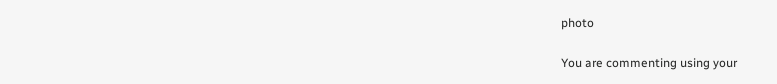photo

You are commenting using your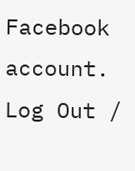Facebook account. Log Out /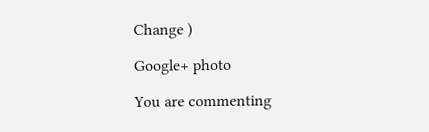Change )

Google+ photo

You are commenting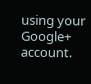using your Google+ account.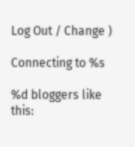Log Out / Change )

Connecting to %s

%d bloggers like this: